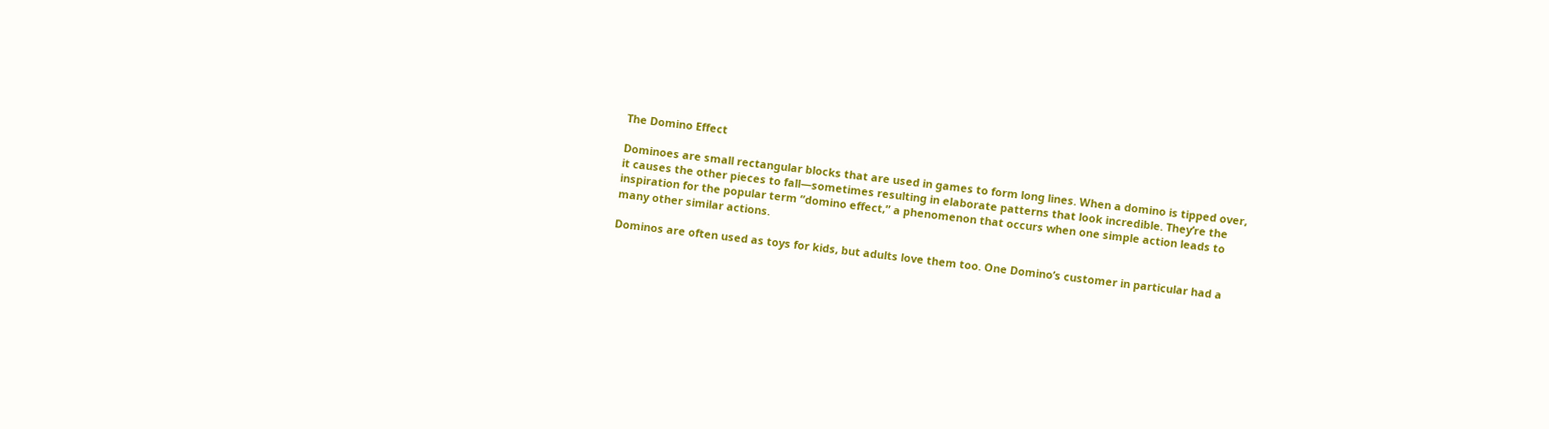The Domino Effect

Dominoes are small rectangular blocks that are used in games to form long lines. When a domino is tipped over, it causes the other pieces to fall—sometimes resulting in elaborate patterns that look incredible. They’re the inspiration for the popular term “domino effect,” a phenomenon that occurs when one simple action leads to many other similar actions.

Dominos are often used as toys for kids, but adults love them too. One Domino’s customer in particular had a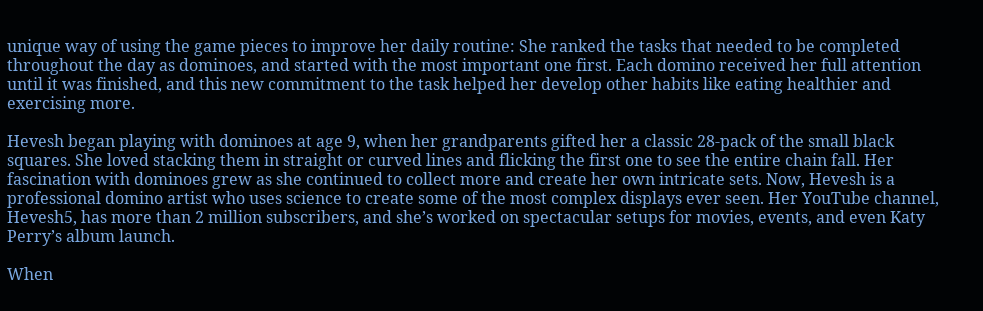unique way of using the game pieces to improve her daily routine: She ranked the tasks that needed to be completed throughout the day as dominoes, and started with the most important one first. Each domino received her full attention until it was finished, and this new commitment to the task helped her develop other habits like eating healthier and exercising more.

Hevesh began playing with dominoes at age 9, when her grandparents gifted her a classic 28-pack of the small black squares. She loved stacking them in straight or curved lines and flicking the first one to see the entire chain fall. Her fascination with dominoes grew as she continued to collect more and create her own intricate sets. Now, Hevesh is a professional domino artist who uses science to create some of the most complex displays ever seen. Her YouTube channel, Hevesh5, has more than 2 million subscribers, and she’s worked on spectacular setups for movies, events, and even Katy Perry’s album launch.

When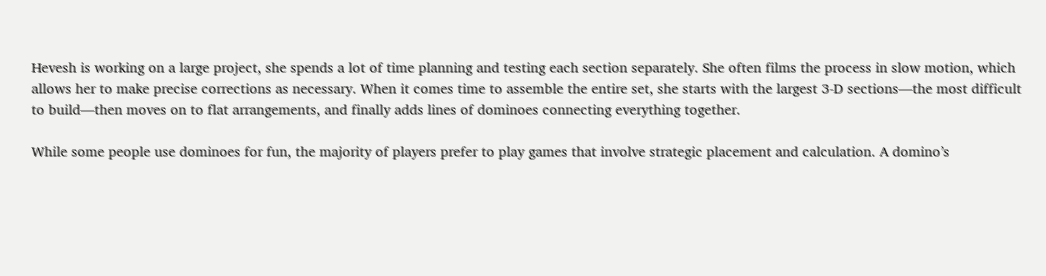Hevesh is working on a large project, she spends a lot of time planning and testing each section separately. She often films the process in slow motion, which allows her to make precise corrections as necessary. When it comes time to assemble the entire set, she starts with the largest 3-D sections—the most difficult to build—then moves on to flat arrangements, and finally adds lines of dominoes connecting everything together.

While some people use dominoes for fun, the majority of players prefer to play games that involve strategic placement and calculation. A domino’s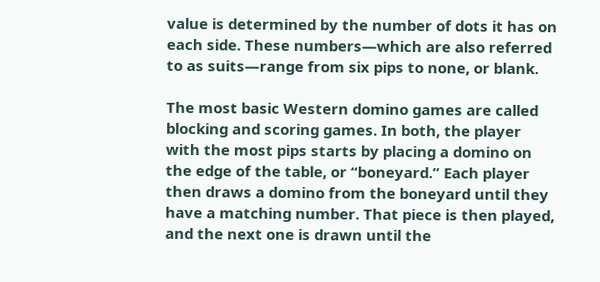value is determined by the number of dots it has on each side. These numbers—which are also referred to as suits—range from six pips to none, or blank.

The most basic Western domino games are called blocking and scoring games. In both, the player with the most pips starts by placing a domino on the edge of the table, or “boneyard.” Each player then draws a domino from the boneyard until they have a matching number. That piece is then played, and the next one is drawn until the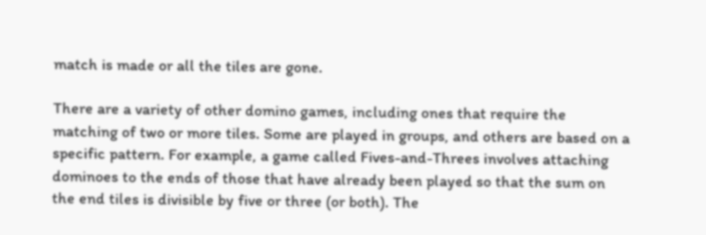match is made or all the tiles are gone.

There are a variety of other domino games, including ones that require the matching of two or more tiles. Some are played in groups, and others are based on a specific pattern. For example, a game called Fives-and-Threes involves attaching dominoes to the ends of those that have already been played so that the sum on the end tiles is divisible by five or three (or both). The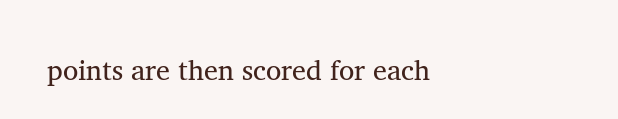points are then scored for each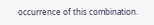occurrence of this combination.